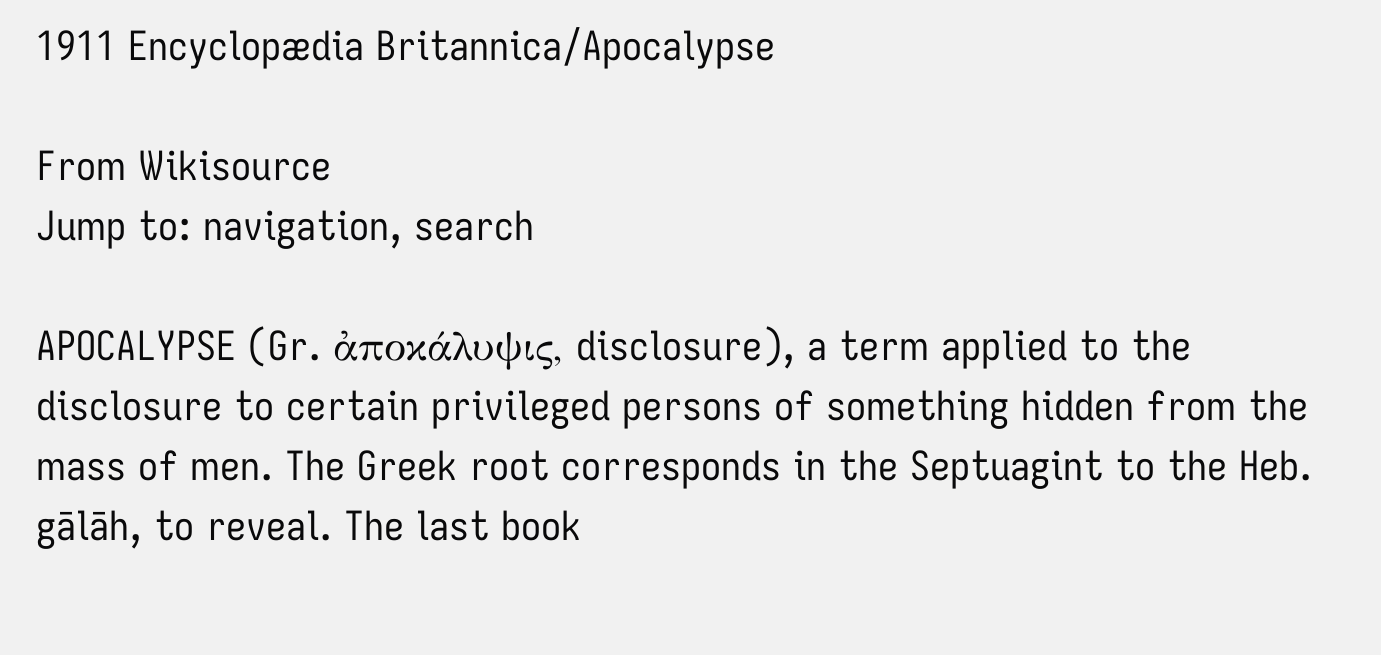1911 Encyclopædia Britannica/Apocalypse

From Wikisource
Jump to: navigation, search

APOCALYPSE (Gr. ἀποκάλυψις, disclosure), a term applied to the disclosure to certain privileged persons of something hidden from the mass of men. The Greek root corresponds in the Septuagint to the Heb. gālāh, to reveal. The last book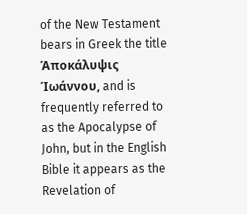of the New Testament bears in Greek the title Άποκάλυψις Ίωάννου, and is frequently referred to as the Apocalypse of John, but in the English Bible it appears as the Revelation of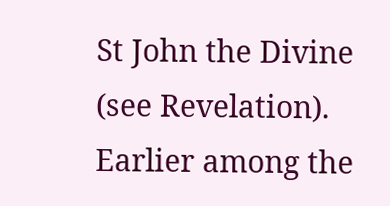St John the Divine (see Revelation). Earlier among the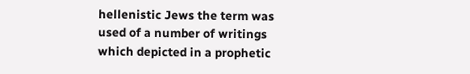hellenistic Jews the term was used of a number of writings which depicted in a prophetic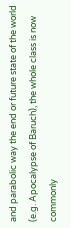and parabolic way the end or future state of the world (e.g. Apocalypse of Baruch), the whole class is now commonly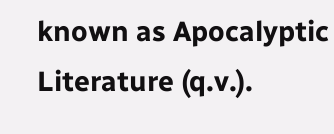known as Apocalyptic Literature (q.v.).